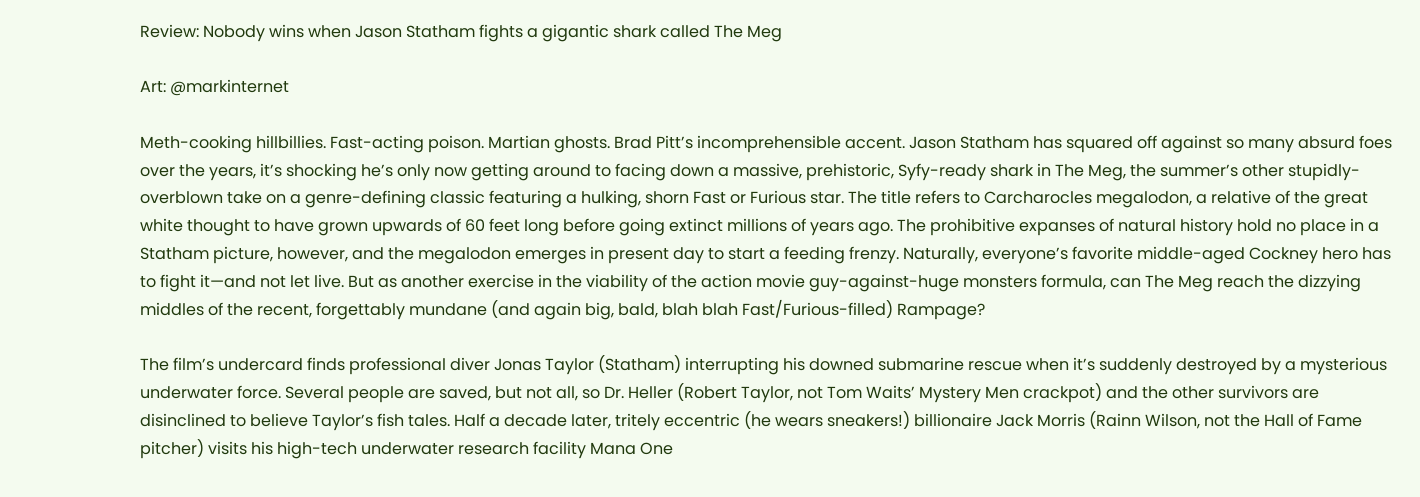Review: Nobody wins when Jason Statham fights a gigantic shark called The Meg

Art: @markinternet

Meth-cooking hillbillies. Fast-acting poison. Martian ghosts. Brad Pitt’s incomprehensible accent. Jason Statham has squared off against so many absurd foes over the years, it’s shocking he’s only now getting around to facing down a massive, prehistoric, Syfy-ready shark in The Meg, the summer’s other stupidly-overblown take on a genre-defining classic featuring a hulking, shorn Fast or Furious star. The title refers to Carcharocles megalodon, a relative of the great white thought to have grown upwards of 60 feet long before going extinct millions of years ago. The prohibitive expanses of natural history hold no place in a Statham picture, however, and the megalodon emerges in present day to start a feeding frenzy. Naturally, everyone’s favorite middle-aged Cockney hero has to fight it—and not let live. But as another exercise in the viability of the action movie guy-against-huge monsters formula, can The Meg reach the dizzying middles of the recent, forgettably mundane (and again big, bald, blah blah Fast/Furious-filled) Rampage?

The film’s undercard finds professional diver Jonas Taylor (Statham) interrupting his downed submarine rescue when it’s suddenly destroyed by a mysterious underwater force. Several people are saved, but not all, so Dr. Heller (Robert Taylor, not Tom Waits’ Mystery Men crackpot) and the other survivors are disinclined to believe Taylor’s fish tales. Half a decade later, tritely eccentric (he wears sneakers!) billionaire Jack Morris (Rainn Wilson, not the Hall of Fame pitcher) visits his high-tech underwater research facility Mana One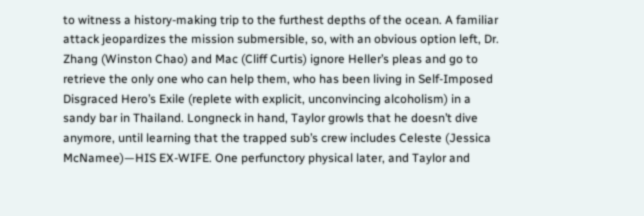to witness a history-making trip to the furthest depths of the ocean. A familiar attack jeopardizes the mission submersible, so, with an obvious option left, Dr. Zhang (Winston Chao) and Mac (Cliff Curtis) ignore Heller’s pleas and go to retrieve the only one who can help them, who has been living in Self-Imposed Disgraced Hero’s Exile (replete with explicit, unconvincing alcoholism) in a sandy bar in Thailand. Longneck in hand, Taylor growls that he doesn’t dive anymore, until learning that the trapped sub’s crew includes Celeste (Jessica McNamee)—HIS EX-WIFE. One perfunctory physical later, and Taylor and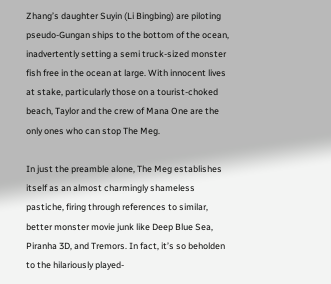Zhang’s daughter Suyin (Li Bingbing) are piloting pseudo-Gungan ships to the bottom of the ocean, inadvertently setting a semi truck-sized monster fish free in the ocean at large. With innocent lives at stake, particularly those on a tourist-choked beach, Taylor and the crew of Mana One are the only ones who can stop The Meg.

In just the preamble alone, The Meg establishes itself as an almost charmingly shameless pastiche, firing through references to similar, better monster movie junk like Deep Blue Sea, Piranha 3D, and Tremors. In fact, it’s so beholden to the hilariously played-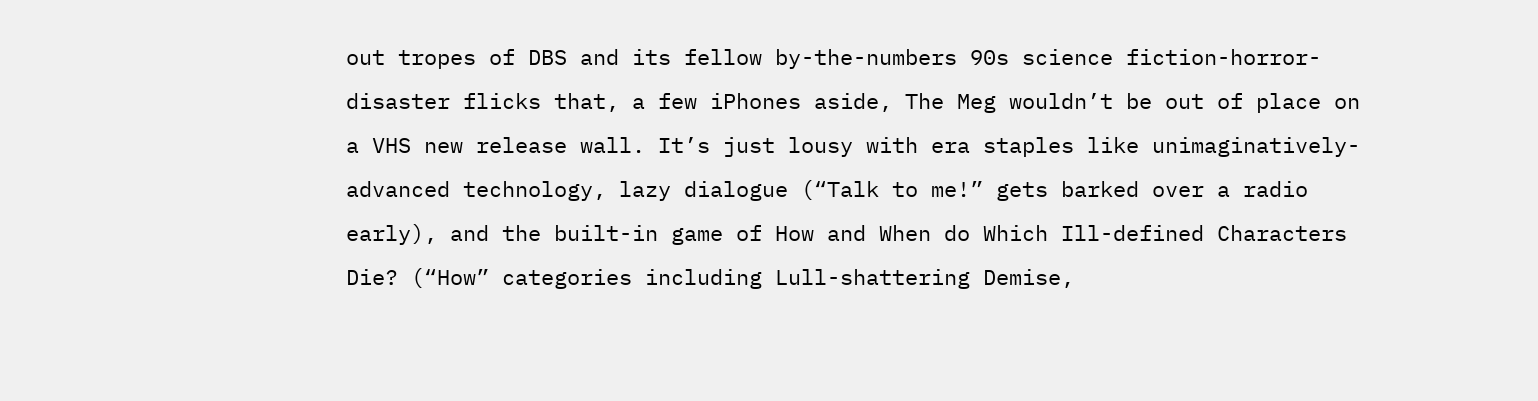out tropes of DBS and its fellow by-the-numbers 90s science fiction-horror-disaster flicks that, a few iPhones aside, The Meg wouldn’t be out of place on a VHS new release wall. It’s just lousy with era staples like unimaginatively-advanced technology, lazy dialogue (“Talk to me!” gets barked over a radio early), and the built-in game of How and When do Which Ill-defined Characters Die? (“How” categories including Lull-shattering Demise,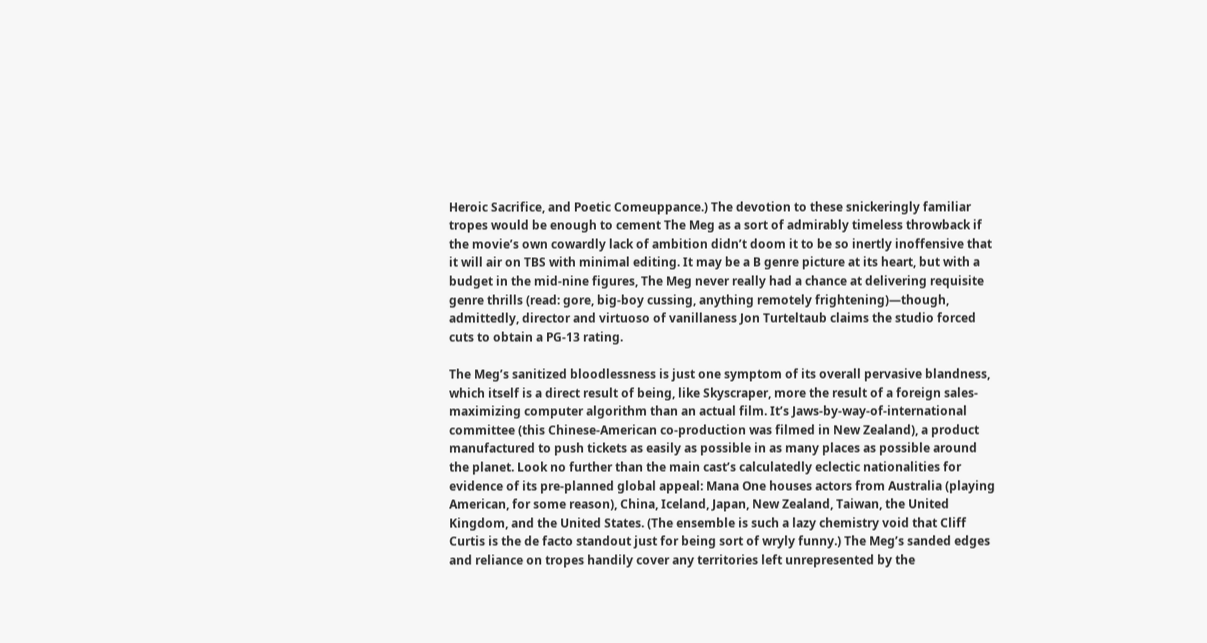Heroic Sacrifice, and Poetic Comeuppance.) The devotion to these snickeringly familiar tropes would be enough to cement The Meg as a sort of admirably timeless throwback if the movie’s own cowardly lack of ambition didn’t doom it to be so inertly inoffensive that it will air on TBS with minimal editing. It may be a B genre picture at its heart, but with a budget in the mid-nine figures, The Meg never really had a chance at delivering requisite genre thrills (read: gore, big-boy cussing, anything remotely frightening)—though, admittedly, director and virtuoso of vanillaness Jon Turteltaub claims the studio forced cuts to obtain a PG-13 rating.

The Meg’s sanitized bloodlessness is just one symptom of its overall pervasive blandness, which itself is a direct result of being, like Skyscraper, more the result of a foreign sales-maximizing computer algorithm than an actual film. It’s Jaws-by-way-of-international committee (this Chinese-American co-production was filmed in New Zealand), a product manufactured to push tickets as easily as possible in as many places as possible around the planet. Look no further than the main cast’s calculatedly eclectic nationalities for evidence of its pre-planned global appeal: Mana One houses actors from Australia (playing American, for some reason), China, Iceland, Japan, New Zealand, Taiwan, the United Kingdom, and the United States. (The ensemble is such a lazy chemistry void that Cliff Curtis is the de facto standout just for being sort of wryly funny.) The Meg’s sanded edges and reliance on tropes handily cover any territories left unrepresented by the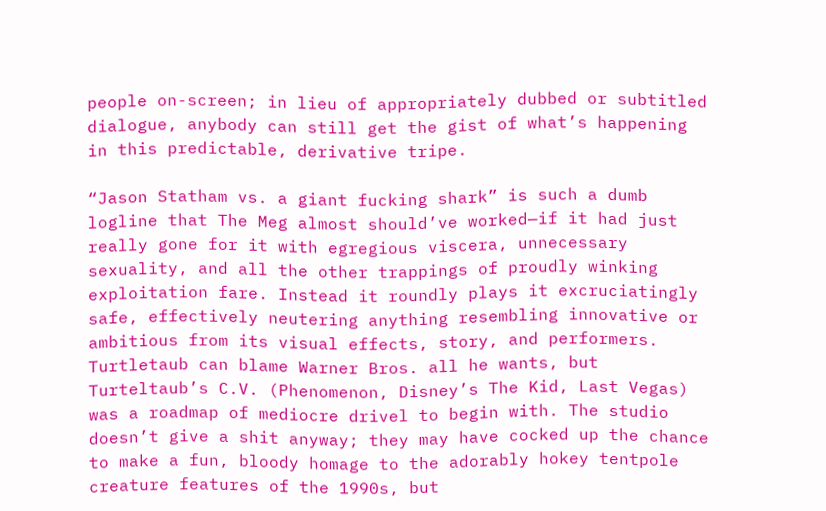people on-screen; in lieu of appropriately dubbed or subtitled dialogue, anybody can still get the gist of what’s happening in this predictable, derivative tripe.

“Jason Statham vs. a giant fucking shark” is such a dumb logline that The Meg almost should’ve worked—if it had just really gone for it with egregious viscera, unnecessary sexuality, and all the other trappings of proudly winking exploitation fare. Instead it roundly plays it excruciatingly safe, effectively neutering anything resembling innovative or ambitious from its visual effects, story, and performers. Turtletaub can blame Warner Bros. all he wants, but Turteltaub’s C.V. (Phenomenon, Disney’s The Kid, Last Vegas) was a roadmap of mediocre drivel to begin with. The studio doesn’t give a shit anyway; they may have cocked up the chance to make a fun, bloody homage to the adorably hokey tentpole creature features of the 1990s, but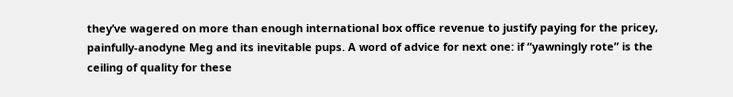they’ve wagered on more than enough international box office revenue to justify paying for the pricey, painfully-anodyne Meg and its inevitable pups. A word of advice for next one: if “yawningly rote” is the ceiling of quality for these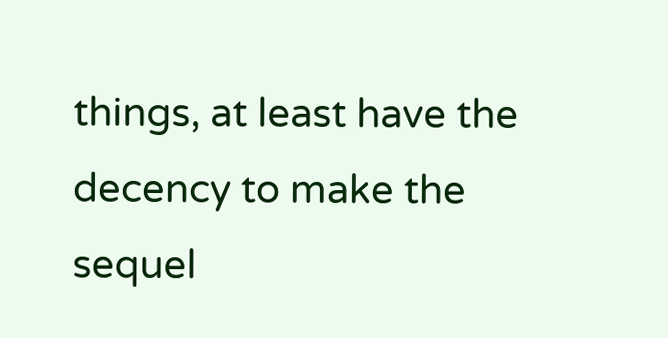things, at least have the decency to make the sequel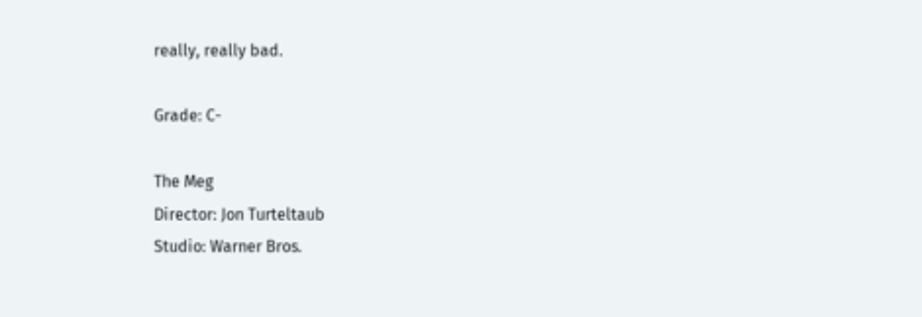really, really bad.

Grade: C-

The Meg
Director: Jon Turteltaub
Studio: Warner Bros.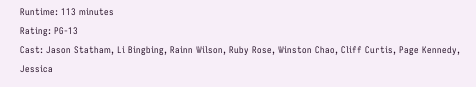Runtime: 113 minutes
Rating: PG-13
Cast: Jason Statham, Li Bingbing, Rainn Wilson, Ruby Rose, Winston Chao, Cliff Curtis, Page Kennedy, Jessica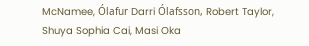McNamee, Ólafur Darri Ólafsson, Robert Taylor, Shuya Sophia Cai, Masi Oka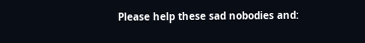Please help these sad nobodies and: